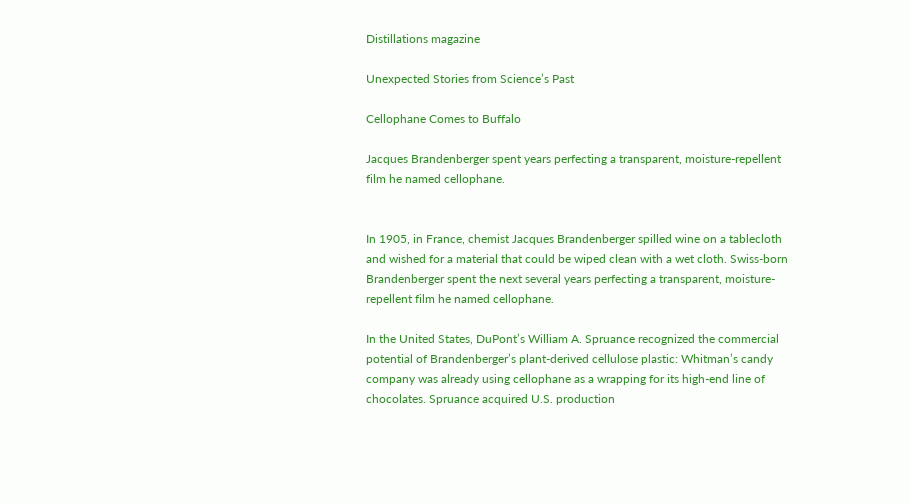Distillations magazine

Unexpected Stories from Science’s Past

Cellophane Comes to Buffalo

Jacques Brandenberger spent years perfecting a transparent, moisture-repellent film he named cellophane.


In 1905, in France, chemist Jacques Brandenberger spilled wine on a tablecloth and wished for a material that could be wiped clean with a wet cloth. Swiss-born Brandenberger spent the next several years perfecting a transparent, moisture-repellent film he named cellophane.

In the United States, DuPont’s William A. Spruance recognized the commercial potential of Brandenberger’s plant-derived cellulose plastic: Whitman’s candy company was already using cellophane as a wrapping for its high-end line of chocolates. Spruance acquired U.S. production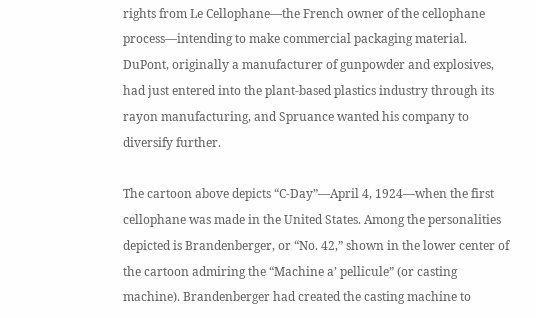rights from Le Cellophane—the French owner of the cellophane process—intending to make commercial packaging material. DuPont, originally a manufacturer of gunpowder and explosives, had just entered into the plant-based plastics industry through its rayon manufacturing, and Spruance wanted his company to diversify further.

The cartoon above depicts “C-Day”—April 4, 1924—when the first cellophane was made in the United States. Among the personalities depicted is Brandenberger, or “No. 42,” shown in the lower center of the cartoon admiring the “Machine a’ pellicule” (or casting machine). Brandenberger had created the casting machine to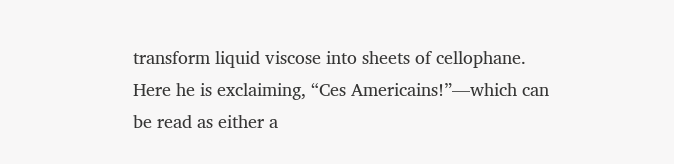transform liquid viscose into sheets of cellophane. Here he is exclaiming, “Ces Americains!”—which can be read as either a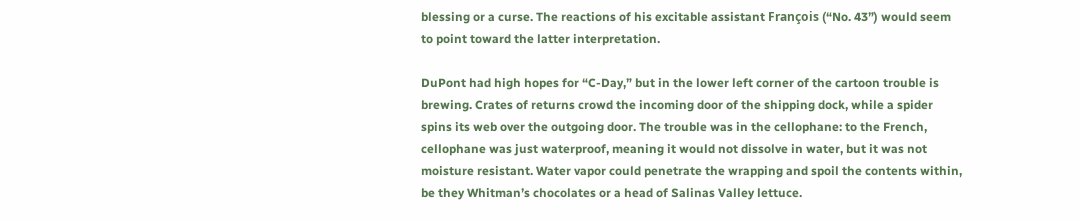blessing or a curse. The reactions of his excitable assistant François (“No. 43”) would seem to point toward the latter interpretation.

DuPont had high hopes for “C-Day,” but in the lower left corner of the cartoon trouble is brewing. Crates of returns crowd the incoming door of the shipping dock, while a spider spins its web over the outgoing door. The trouble was in the cellophane: to the French, cellophane was just waterproof, meaning it would not dissolve in water, but it was not moisture resistant. Water vapor could penetrate the wrapping and spoil the contents within, be they Whitman’s chocolates or a head of Salinas Valley lettuce.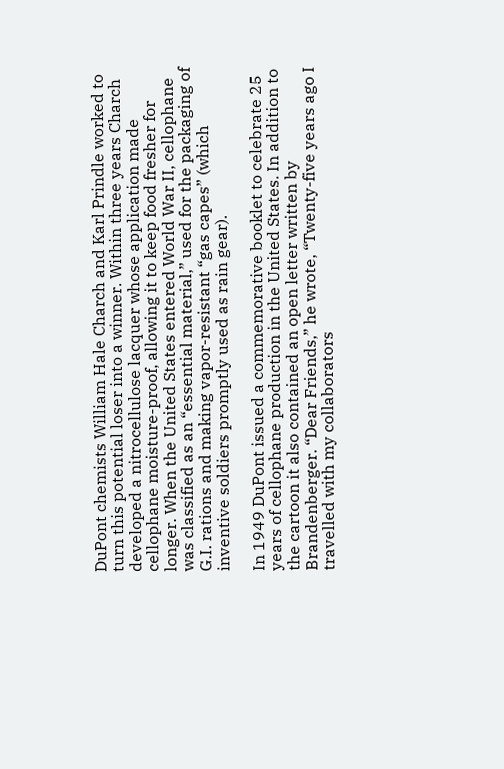DuPont chemists William Hale Charch and Karl Prindle worked to turn this potential loser into a winner. Within three years Charch developed a nitrocellulose lacquer whose application made cellophane moisture-proof, allowing it to keep food fresher for longer. When the United States entered World War II, cellophane was classified as an “essential material,” used for the packaging of G.I. rations and making vapor-resistant “gas capes” (which inventive soldiers promptly used as rain gear).

In 1949 DuPont issued a commemorative booklet to celebrate 25 years of cellophane production in the United States. In addition to the cartoon it also contained an open letter written by Brandenberger. “Dear Friends,” he wrote, “Twenty-five years ago I travelled with my collaborators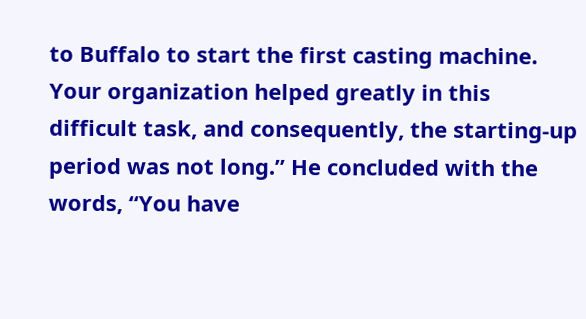to Buffalo to start the first casting machine. Your organization helped greatly in this difficult task, and consequently, the starting-up period was not long.” He concluded with the words, “You have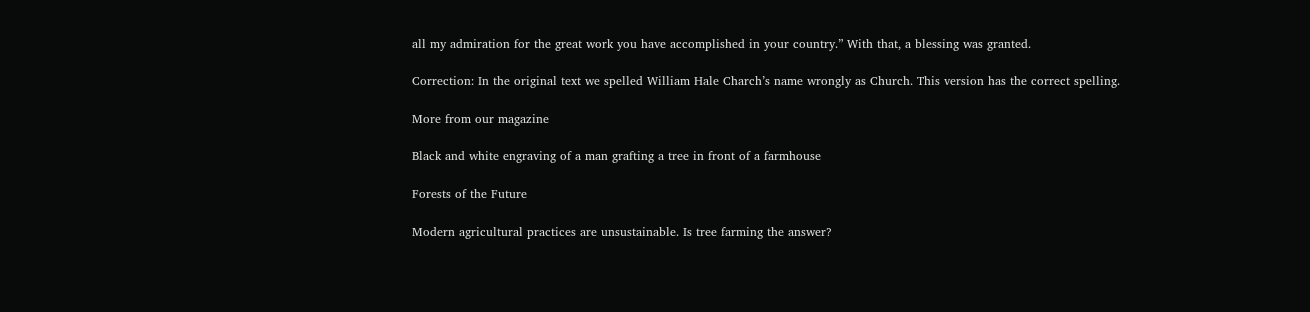all my admiration for the great work you have accomplished in your country.” With that, a blessing was granted.

Correction: In the original text we spelled William Hale Charch’s name wrongly as Church. This version has the correct spelling.

More from our magazine

Black and white engraving of a man grafting a tree in front of a farmhouse

Forests of the Future

Modern agricultural practices are unsustainable. Is tree farming the answer?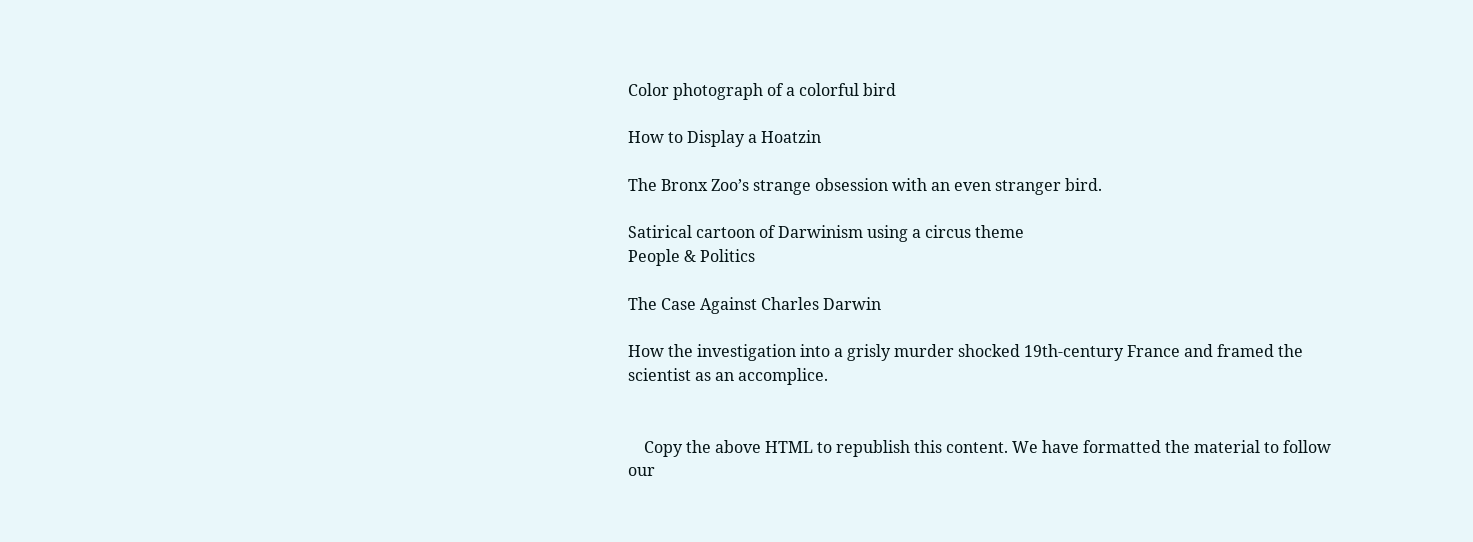Color photograph of a colorful bird

How to Display a Hoatzin

The Bronx Zoo’s strange obsession with an even stranger bird.

Satirical cartoon of Darwinism using a circus theme
People & Politics

The Case Against Charles Darwin

How the investigation into a grisly murder shocked 19th-century France and framed the scientist as an accomplice.


    Copy the above HTML to republish this content. We have formatted the material to follow our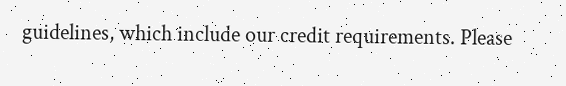guidelines, which include our credit requirements. Please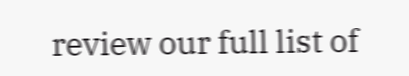review our full list of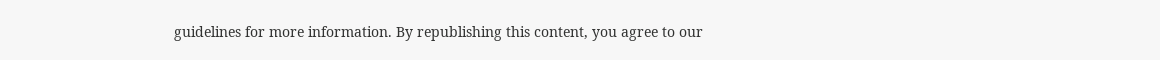guidelines for more information. By republishing this content, you agree to our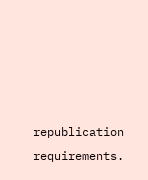republication requirements.